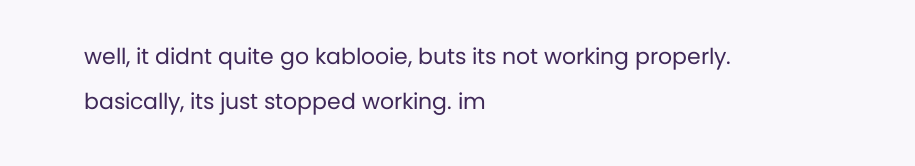well, it didnt quite go kablooie, buts its not working properly.
basically, its just stopped working. im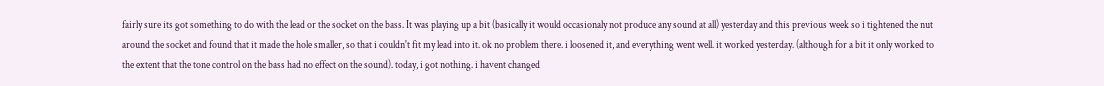fairly sure its got something to do with the lead or the socket on the bass. It was playing up a bit (basically it would occasionaly not produce any sound at all) yesterday and this previous week so i tightened the nut around the socket and found that it made the hole smaller, so that i couldn't fit my lead into it. ok no problem there. i loosened it, and everything went well. it worked yesterday. (although for a bit it only worked to the extent that the tone control on the bass had no effect on the sound). today, i got nothing. i havent changed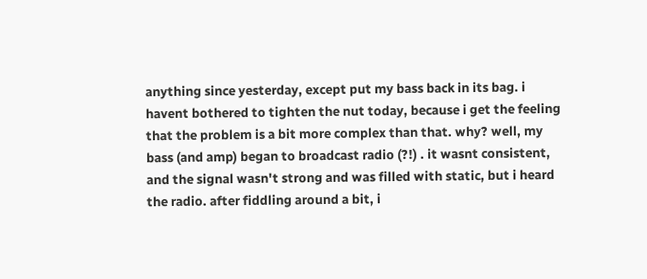anything since yesterday, except put my bass back in its bag. i havent bothered to tighten the nut today, because i get the feeling that the problem is a bit more complex than that. why? well, my bass (and amp) began to broadcast radio (?!) . it wasnt consistent, and the signal wasn't strong and was filled with static, but i heard the radio. after fiddling around a bit, i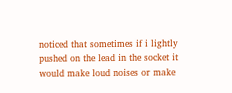noticed that sometimes if i lightly pushed on the lead in the socket it would make loud noises or make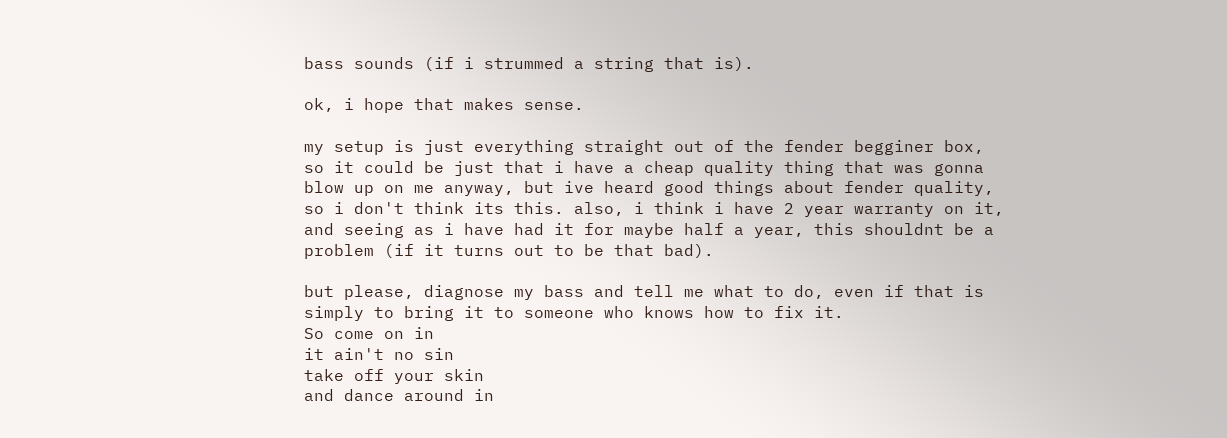bass sounds (if i strummed a string that is).

ok, i hope that makes sense.

my setup is just everything straight out of the fender begginer box, so it could be just that i have a cheap quality thing that was gonna blow up on me anyway, but ive heard good things about fender quality, so i don't think its this. also, i think i have 2 year warranty on it, and seeing as i have had it for maybe half a year, this shouldnt be a problem (if it turns out to be that bad).

but please, diagnose my bass and tell me what to do, even if that is simply to bring it to someone who knows how to fix it.
So come on in
it ain't no sin
take off your skin
and dance around in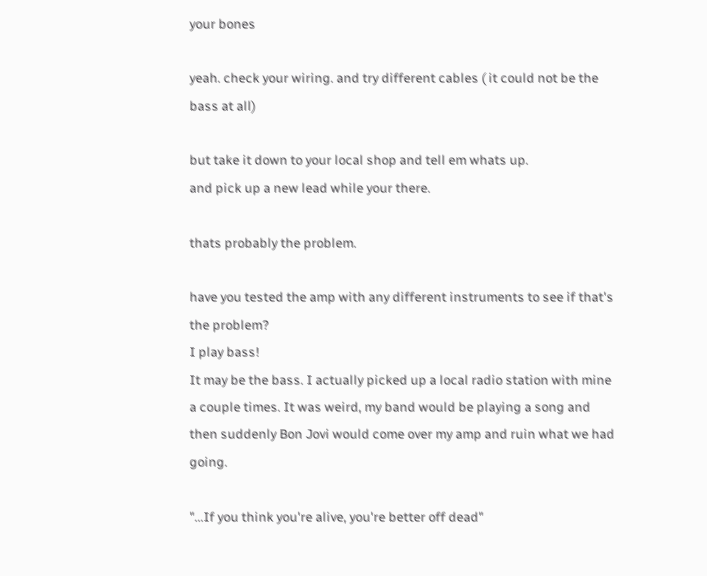your bones

yeah. check your wiring. and try different cables ( it could not be the bass at all)

but take it down to your local shop and tell em whats up.
and pick up a new lead while your there.

thats probably the problem.

have you tested the amp with any different instruments to see if that's the problem?
I play bass!
It may be the bass. I actually picked up a local radio station with mine a couple times. It was weird, my band would be playing a song and then suddenly Bon Jovi would come over my amp and ruin what we had going.

"...If you think you're alive, you're better off dead"